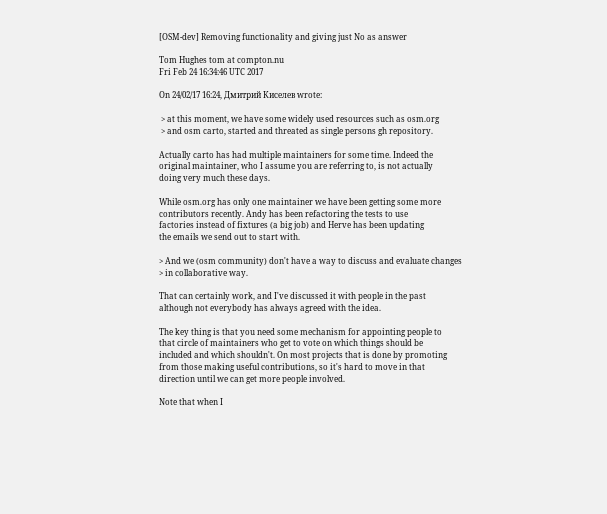[OSM-dev] Removing functionality and giving just No as answer

Tom Hughes tom at compton.nu
Fri Feb 24 16:34:46 UTC 2017

On 24/02/17 16:24, Дмитрий Киселев wrote:

 > at this moment, we have some widely used resources such as osm.org
 > and osm carto, started and threated as single persons gh repository.

Actually carto has had multiple maintainers for some time. Indeed the
original maintainer, who I assume you are referring to, is not actually
doing very much these days.

While osm.org has only one maintainer we have been getting some more
contributors recently. Andy has been refactoring the tests to use
factories instead of fixtures (a big job) and Herve has been updating
the emails we send out to start with.

> And we (osm community) don't have a way to discuss and evaluate changes
> in collaborative way.

That can certainly work, and I've discussed it with people in the past
although not everybody has always agreed with the idea.

The key thing is that you need some mechanism for appointing people to
that circle of maintainers who get to vote on which things should be
included and which shouldn't. On most projects that is done by promoting
from those making useful contributions, so it's hard to move in that
direction until we can get more people involved.

Note that when I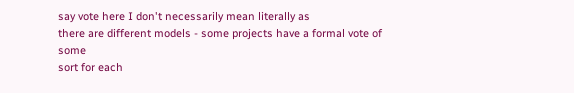say vote here I don't necessarily mean literally as
there are different models - some projects have a formal vote of some
sort for each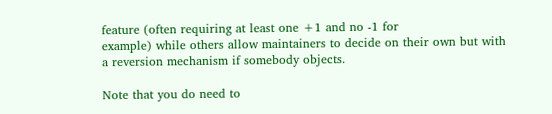feature (often requiring at least one +1 and no -1 for
example) while others allow maintainers to decide on their own but with
a reversion mechanism if somebody objects.

Note that you do need to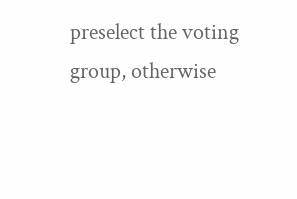preselect the voting group, otherwise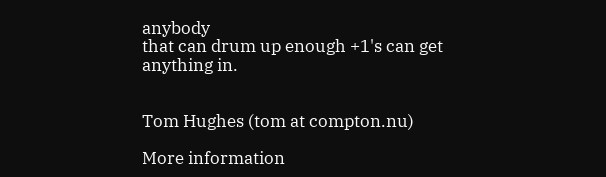anybody
that can drum up enough +1's can get anything in.


Tom Hughes (tom at compton.nu)

More information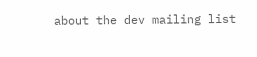about the dev mailing list